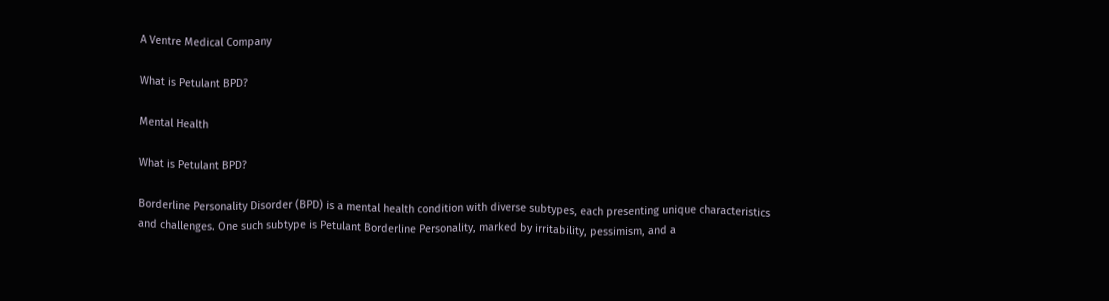A Ventre Medical Company

What is Petulant BPD?

Mental Health

What is Petulant BPD?

Borderline Personality Disorder (BPD) is a mental health condition with diverse subtypes, each presenting unique characteristics and challenges. One such subtype is Petulant Borderline Personality, marked by irritability, pessimism, and a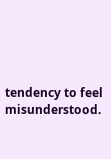tendency to feel misunderstood.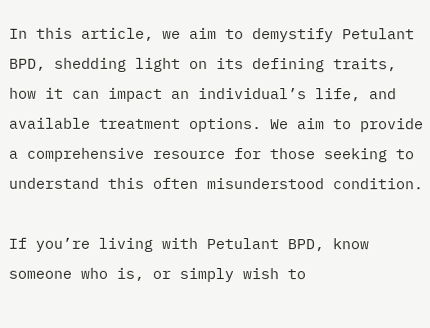In this article, we aim to demystify Petulant BPD, shedding light on its defining traits, how it can impact an individual’s life, and available treatment options. We aim to provide a comprehensive resource for those seeking to understand this often misunderstood condition.

If you’re living with Petulant BPD, know someone who is, or simply wish to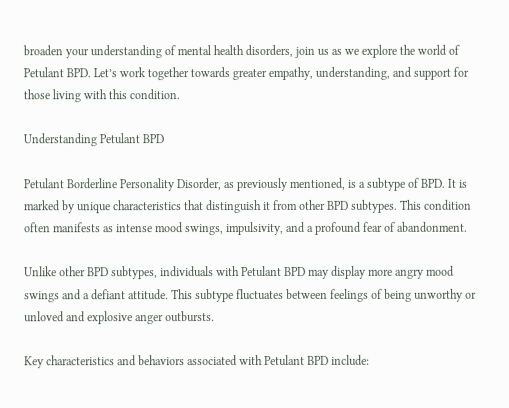broaden your understanding of mental health disorders, join us as we explore the world of Petulant BPD. Let’s work together towards greater empathy, understanding, and support for those living with this condition.

Understanding Petulant BPD

Petulant Borderline Personality Disorder, as previously mentioned, is a subtype of BPD. It is marked by unique characteristics that distinguish it from other BPD subtypes. This condition often manifests as intense mood swings, impulsivity, and a profound fear of abandonment.

Unlike other BPD subtypes, individuals with Petulant BPD may display more angry mood swings and a defiant attitude. This subtype fluctuates between feelings of being unworthy or unloved and explosive anger outbursts.

Key characteristics and behaviors associated with Petulant BPD include: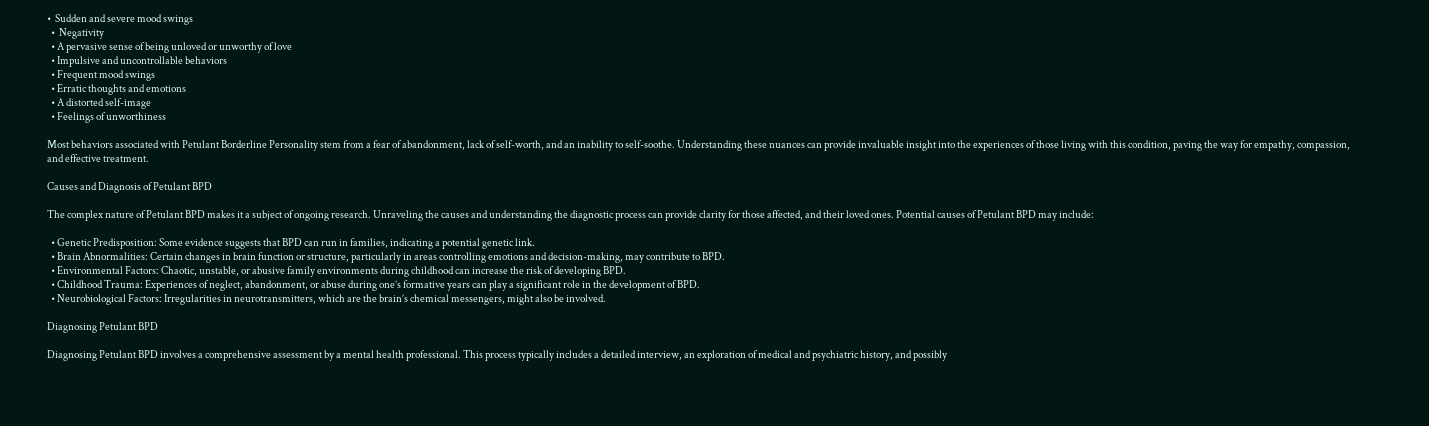•  Sudden and severe mood swings
  •  Negativity
  • A pervasive sense of being unloved or unworthy of love
  • Impulsive and uncontrollable behaviors
  • Frequent mood swings
  • Erratic thoughts and emotions
  • A distorted self-image
  • Feelings of unworthiness

Most behaviors associated with Petulant Borderline Personality stem from a fear of abandonment, lack of self-worth, and an inability to self-soothe. Understanding these nuances can provide invaluable insight into the experiences of those living with this condition, paving the way for empathy, compassion, and effective treatment.

Causes and Diagnosis of Petulant BPD

The complex nature of Petulant BPD makes it a subject of ongoing research. Unraveling the causes and understanding the diagnostic process can provide clarity for those affected, and their loved ones. Potential causes of Petulant BPD may include:

  • Genetic Predisposition: Some evidence suggests that BPD can run in families, indicating a potential genetic link.
  • Brain Abnormalities: Certain changes in brain function or structure, particularly in areas controlling emotions and decision-making, may contribute to BPD.
  • Environmental Factors: Chaotic, unstable, or abusive family environments during childhood can increase the risk of developing BPD.
  • Childhood Trauma: Experiences of neglect, abandonment, or abuse during one’s formative years can play a significant role in the development of BPD.
  • Neurobiological Factors: Irregularities in neurotransmitters, which are the brain’s chemical messengers, might also be involved.

Diagnosing Petulant BPD

Diagnosing Petulant BPD involves a comprehensive assessment by a mental health professional. This process typically includes a detailed interview, an exploration of medical and psychiatric history, and possibly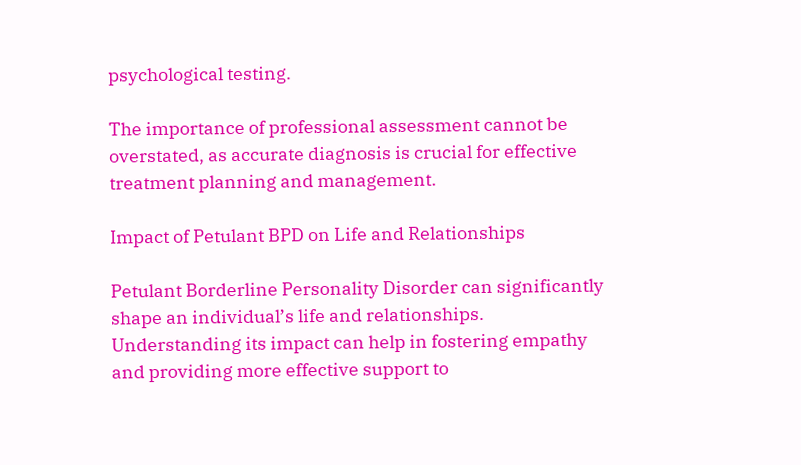psychological testing.

The importance of professional assessment cannot be overstated, as accurate diagnosis is crucial for effective treatment planning and management.

Impact of Petulant BPD on Life and Relationships

Petulant Borderline Personality Disorder can significantly shape an individual’s life and relationships. Understanding its impact can help in fostering empathy and providing more effective support to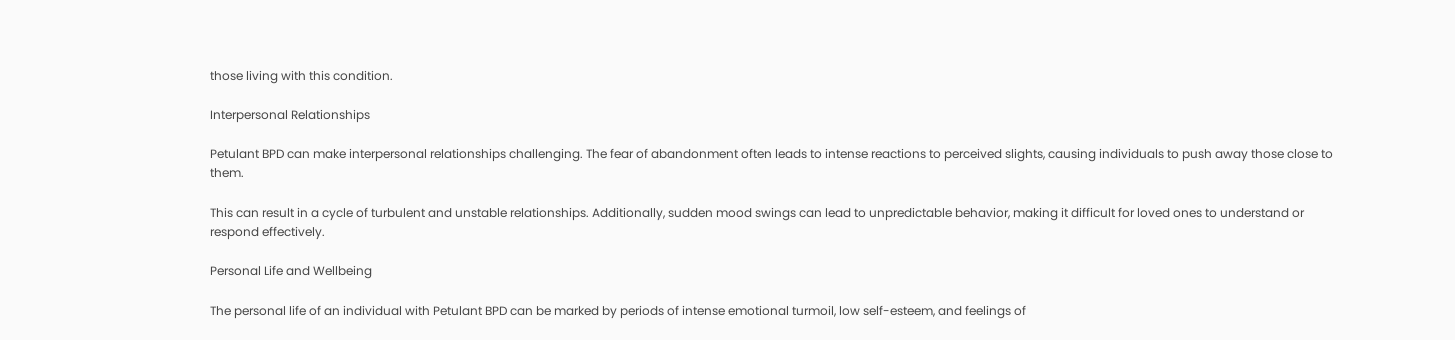those living with this condition.

Interpersonal Relationships

Petulant BPD can make interpersonal relationships challenging. The fear of abandonment often leads to intense reactions to perceived slights, causing individuals to push away those close to them.

This can result in a cycle of turbulent and unstable relationships. Additionally, sudden mood swings can lead to unpredictable behavior, making it difficult for loved ones to understand or respond effectively.

Personal Life and Wellbeing

The personal life of an individual with Petulant BPD can be marked by periods of intense emotional turmoil, low self-esteem, and feelings of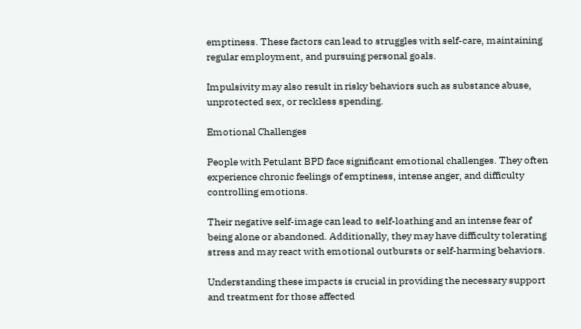emptiness. These factors can lead to struggles with self-care, maintaining regular employment, and pursuing personal goals.

Impulsivity may also result in risky behaviors such as substance abuse, unprotected sex, or reckless spending.

Emotional Challenges

People with Petulant BPD face significant emotional challenges. They often experience chronic feelings of emptiness, intense anger, and difficulty controlling emotions.

Their negative self-image can lead to self-loathing and an intense fear of being alone or abandoned. Additionally, they may have difficulty tolerating stress and may react with emotional outbursts or self-harming behaviors.

Understanding these impacts is crucial in providing the necessary support and treatment for those affected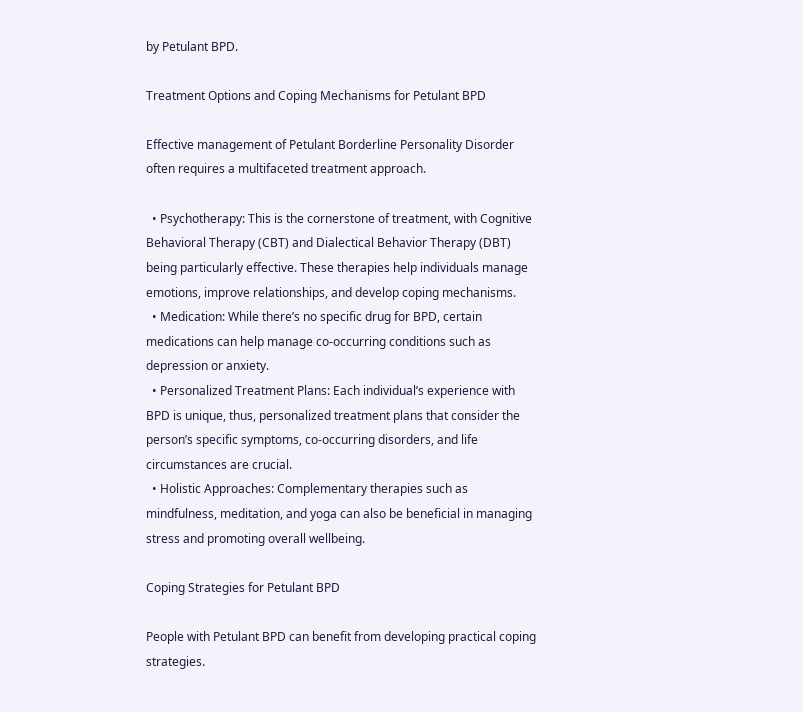by Petulant BPD.

Treatment Options and Coping Mechanisms for Petulant BPD

Effective management of Petulant Borderline Personality Disorder often requires a multifaceted treatment approach.

  • Psychotherapy: This is the cornerstone of treatment, with Cognitive Behavioral Therapy (CBT) and Dialectical Behavior Therapy (DBT) being particularly effective. These therapies help individuals manage emotions, improve relationships, and develop coping mechanisms.
  • Medication: While there’s no specific drug for BPD, certain medications can help manage co-occurring conditions such as depression or anxiety.
  • Personalized Treatment Plans: Each individual’s experience with BPD is unique, thus, personalized treatment plans that consider the person’s specific symptoms, co-occurring disorders, and life circumstances are crucial.
  • Holistic Approaches: Complementary therapies such as mindfulness, meditation, and yoga can also be beneficial in managing stress and promoting overall wellbeing.

Coping Strategies for Petulant BPD

People with Petulant BPD can benefit from developing practical coping strategies.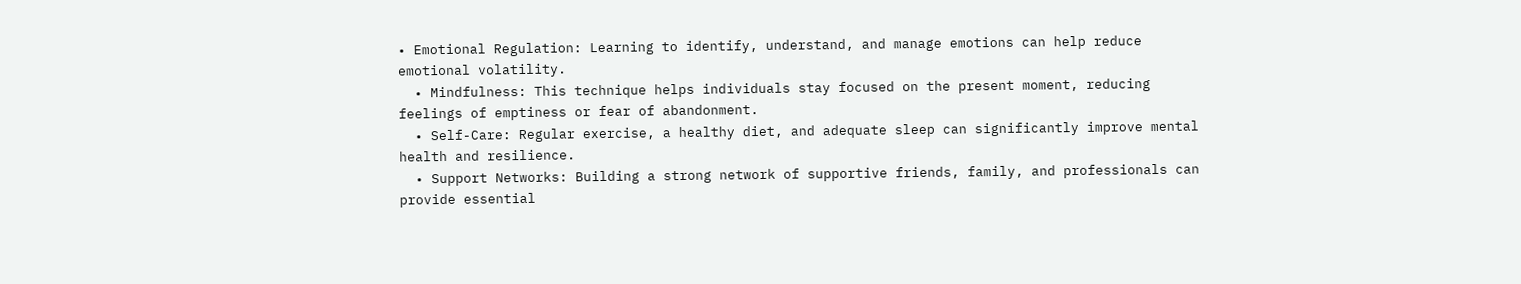• Emotional Regulation: Learning to identify, understand, and manage emotions can help reduce emotional volatility.
  • Mindfulness: This technique helps individuals stay focused on the present moment, reducing feelings of emptiness or fear of abandonment.
  • Self-Care: Regular exercise, a healthy diet, and adequate sleep can significantly improve mental health and resilience.
  • Support Networks: Building a strong network of supportive friends, family, and professionals can provide essential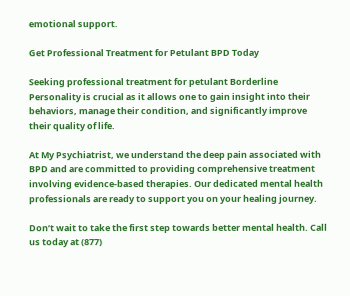emotional support.

Get Professional Treatment for Petulant BPD Today

Seeking professional treatment for petulant Borderline Personality is crucial as it allows one to gain insight into their behaviors, manage their condition, and significantly improve their quality of life.

At My Psychiatrist, we understand the deep pain associated with BPD and are committed to providing comprehensive treatment involving evidence-based therapies. Our dedicated mental health professionals are ready to support you on your healing journey.

Don’t wait to take the first step towards better mental health. Call us today at (877)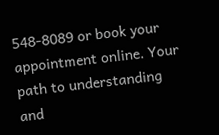548-8089 or book your appointment online. Your path to understanding and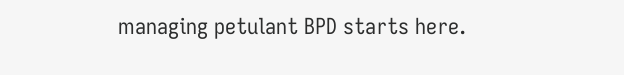managing petulant BPD starts here.